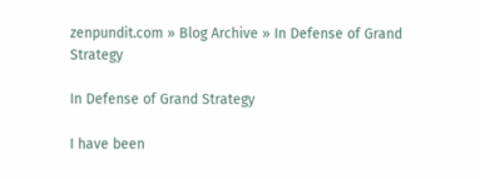zenpundit.com » Blog Archive » In Defense of Grand Strategy

In Defense of Grand Strategy

I have been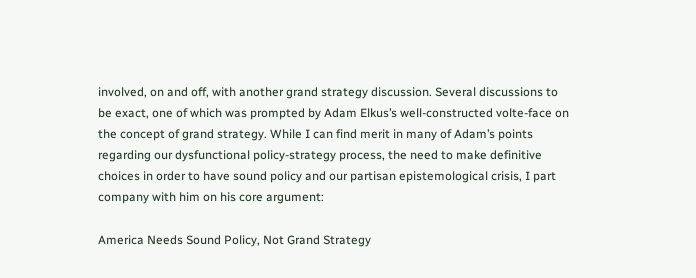involved, on and off, with another grand strategy discussion. Several discussions to be exact, one of which was prompted by Adam Elkus’s well-constructed volte-face on the concept of grand strategy. While I can find merit in many of Adam’s points regarding our dysfunctional policy-strategy process, the need to make definitive choices in order to have sound policy and our partisan epistemological crisis, I part company with him on his core argument:

America Needs Sound Policy, Not Grand Strategy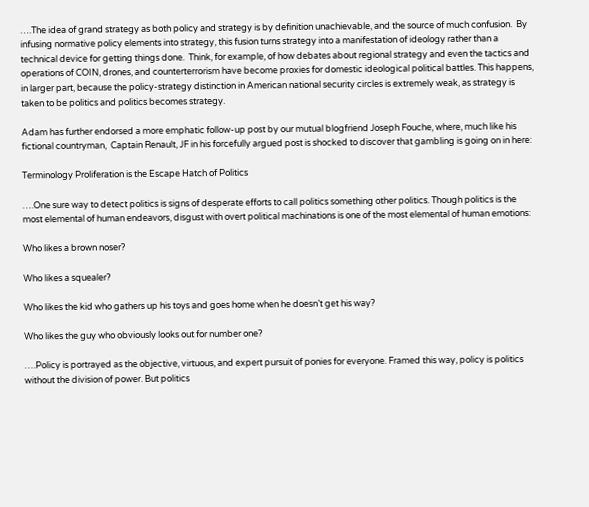….The idea of grand strategy as both policy and strategy is by definition unachievable, and the source of much confusion.  By infusing normative policy elements into strategy, this fusion turns strategy into a manifestation of ideology rather than a technical device for getting things done.  Think, for example, of how debates about regional strategy and even the tactics and operations of COIN, drones, and counterterrorism have become proxies for domestic ideological political battles. This happens, in larger part, because the policy-strategy distinction in American national security circles is extremely weak, as strategy is taken to be politics and politics becomes strategy.

Adam has further endorsed a more emphatic follow-up post by our mutual blogfriend Joseph Fouche, where, much like his fictional countryman,  Captain Renault, JF in his forcefully argued post is shocked to discover that gambling is going on in here:

Terminology Proliferation is the Escape Hatch of Politics

….One sure way to detect politics is signs of desperate efforts to call politics something other politics. Though politics is the most elemental of human endeavors, disgust with overt political machinations is one of the most elemental of human emotions:

Who likes a brown noser?

Who likes a squealer?

Who likes the kid who gathers up his toys and goes home when he doesn’t get his way?

Who likes the guy who obviously looks out for number one?

….Policy is portrayed as the objective, virtuous, and expert pursuit of ponies for everyone. Framed this way, policy is politics without the division of power. But politics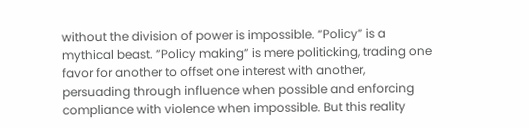without the division of power is impossible. “Policy” is a mythical beast. ”Policy making” is mere politicking, trading one favor for another to offset one interest with another, persuading through influence when possible and enforcing compliance with violence when impossible. But this reality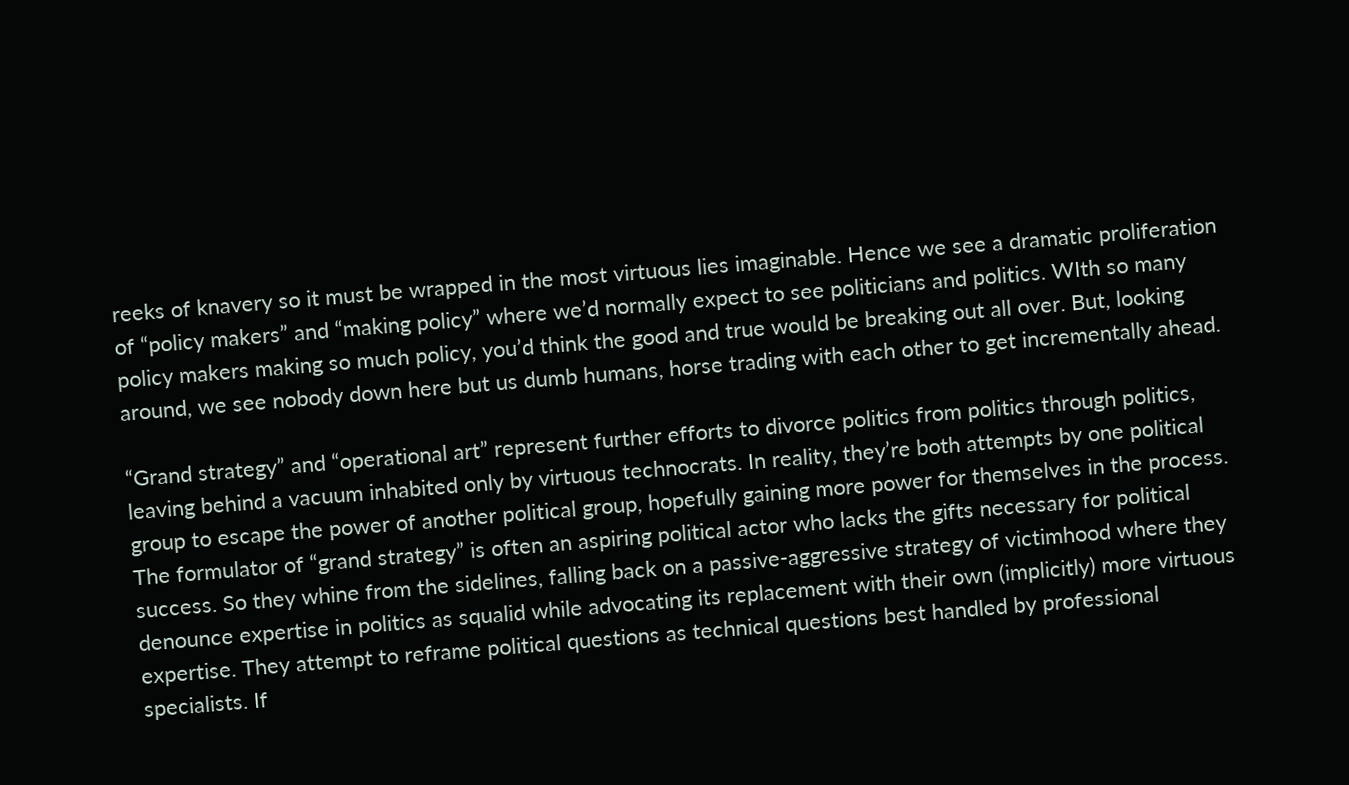reeks of knavery so it must be wrapped in the most virtuous lies imaginable. Hence we see a dramatic proliferation of “policy makers” and “making policy” where we’d normally expect to see politicians and politics. WIth so many policy makers making so much policy, you’d think the good and true would be breaking out all over. But, looking around, we see nobody down here but us dumb humans, horse trading with each other to get incrementally ahead.

“Grand strategy” and “operational art” represent further efforts to divorce politics from politics through politics, leaving behind a vacuum inhabited only by virtuous technocrats. In reality, they’re both attempts by one political group to escape the power of another political group, hopefully gaining more power for themselves in the process. The formulator of “grand strategy” is often an aspiring political actor who lacks the gifts necessary for political success. So they whine from the sidelines, falling back on a passive-aggressive strategy of victimhood where they denounce expertise in politics as squalid while advocating its replacement with their own (implicitly) more virtuous expertise. They attempt to reframe political questions as technical questions best handled by professional specialists. If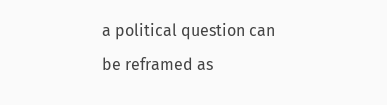a political question can be reframed as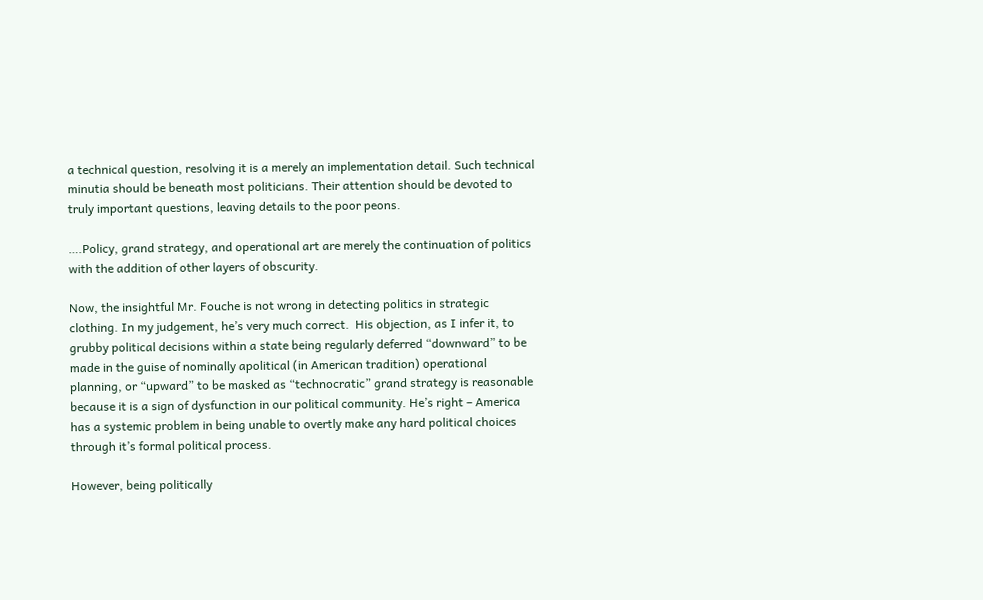a technical question, resolving it is a merely an implementation detail. Such technical minutia should be beneath most politicians. Their attention should be devoted to truly important questions, leaving details to the poor peons.

….Policy, grand strategy, and operational art are merely the continuation of politics with the addition of other layers of obscurity.

Now, the insightful Mr. Fouche is not wrong in detecting politics in strategic clothing. In my judgement, he’s very much correct.  His objection, as I infer it, to grubby political decisions within a state being regularly deferred “downward” to be made in the guise of nominally apolitical (in American tradition) operational planning, or “upward” to be masked as “technocratic” grand strategy is reasonable because it is a sign of dysfunction in our political community. He’s right – America has a systemic problem in being unable to overtly make any hard political choices through it’s formal political process.

However, being politically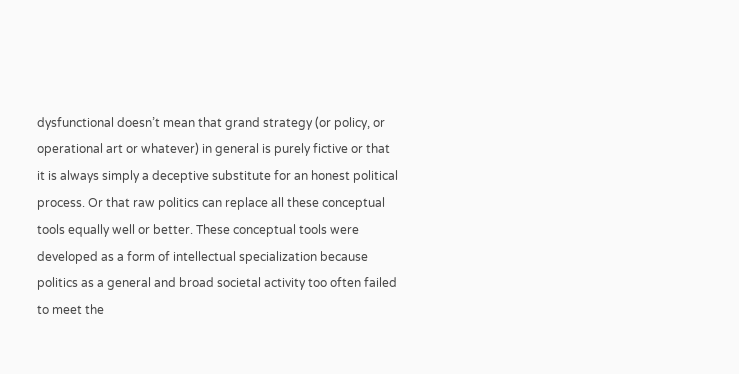dysfunctional doesn’t mean that grand strategy (or policy, or operational art or whatever) in general is purely fictive or that it is always simply a deceptive substitute for an honest political process. Or that raw politics can replace all these conceptual tools equally well or better. These conceptual tools were developed as a form of intellectual specialization because politics as a general and broad societal activity too often failed to meet the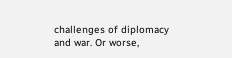challenges of diplomacy and war. Or worse,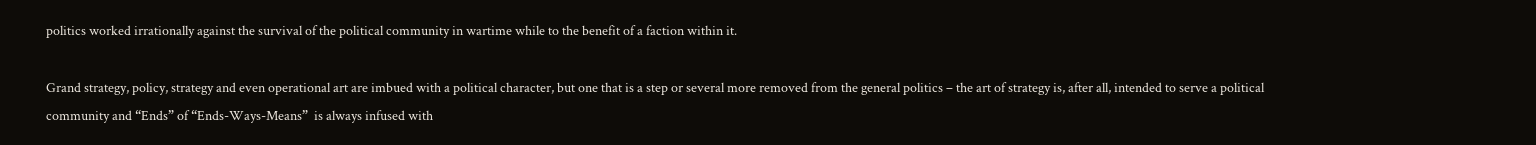politics worked irrationally against the survival of the political community in wartime while to the benefit of a faction within it.

Grand strategy, policy, strategy and even operational art are imbued with a political character, but one that is a step or several more removed from the general politics – the art of strategy is, after all, intended to serve a political community and “Ends” of “Ends-Ways-Means”  is always infused with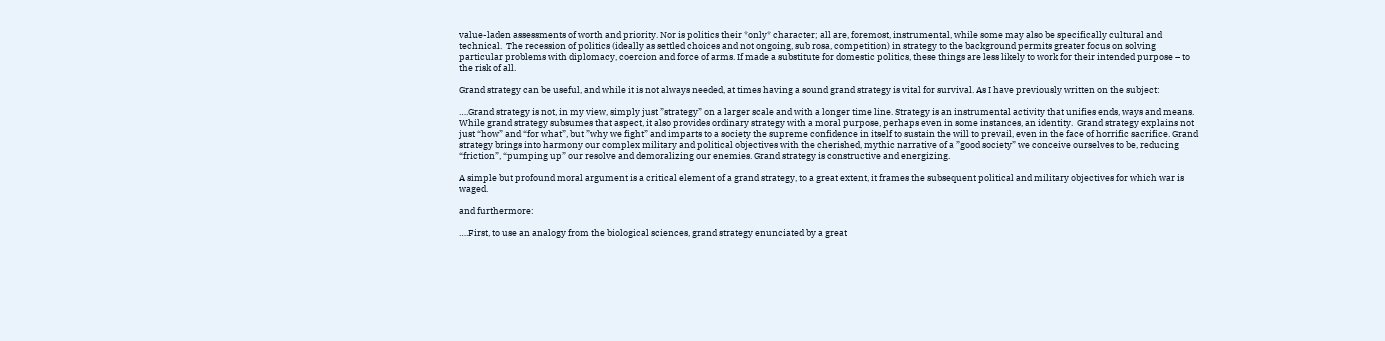value-laden assessments of worth and priority. Nor is politics their *only* character; all are, foremost, instrumental, while some may also be specifically cultural and technical.  The recession of politics (ideally as settled choices and not ongoing, sub rosa, competition) in strategy to the background permits greater focus on solving particular problems with diplomacy, coercion and force of arms. If made a substitute for domestic politics, these things are less likely to work for their intended purpose – to the risk of all.

Grand strategy can be useful, and while it is not always needed, at times having a sound grand strategy is vital for survival. As I have previously written on the subject:

….Grand strategy is not, in my view, simply just ”strategy” on a larger scale and with a longer time line. Strategy is an instrumental activity that unifies ends, ways and means. While grand strategy subsumes that aspect, it also provides ordinary strategy with a moral purpose, perhaps even in some instances, an identity.  Grand strategy explains not just “how” and “for what”, but ”why we fight” and imparts to a society the supreme confidence in itself to sustain the will to prevail, even in the face of horrific sacrifice. Grand strategy brings into harmony our complex military and political objectives with the cherished, mythic narrative of a ”good society” we conceive ourselves to be, reducing “friction”, “pumping up” our resolve and demoralizing our enemies. Grand strategy is constructive and energizing.

A simple but profound moral argument is a critical element of a grand strategy, to a great extent, it frames the subsequent political and military objectives for which war is waged.

and furthermore:

….First, to use an analogy from the biological sciences, grand strategy enunciated by a great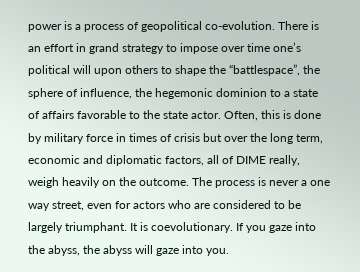power is a process of geopolitical co-evolution. There is an effort in grand strategy to impose over time one’s political will upon others to shape the “battlespace”, the sphere of influence, the hegemonic dominion to a state of affairs favorable to the state actor. Often, this is done by military force in times of crisis but over the long term, economic and diplomatic factors, all of DIME really, weigh heavily on the outcome. The process is never a one way street, even for actors who are considered to be largely triumphant. It is coevolutionary. If you gaze into the abyss, the abyss will gaze into you.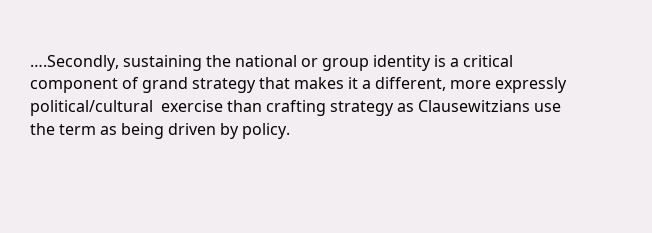….Secondly, sustaining the national or group identity is a critical component of grand strategy that makes it a different, more expressly political/cultural  exercise than crafting strategy as Clausewitzians use the term as being driven by policy.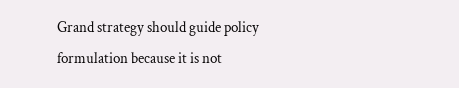Grand strategy should guide policy formulation because it is not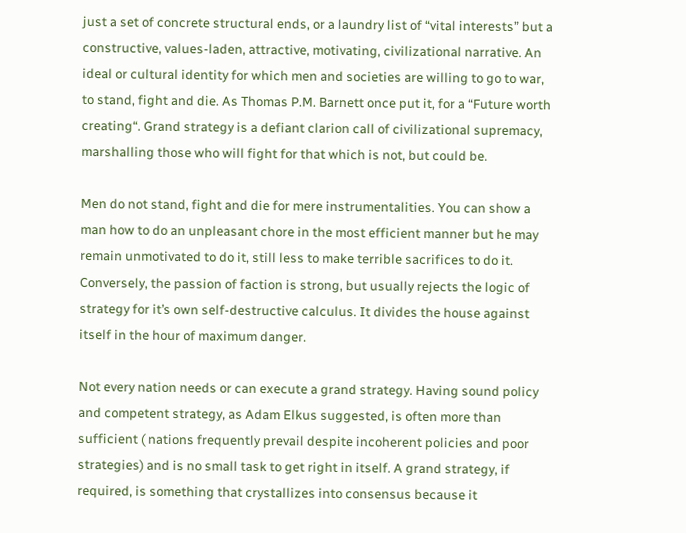just a set of concrete structural ends, or a laundry list of “vital interests” but a constructive, values-laden, attractive, motivating, civilizational narrative. An ideal or cultural identity for which men and societies are willing to go to war, to stand, fight and die. As Thomas P.M. Barnett once put it, for a “Future worth creating“. Grand strategy is a defiant clarion call of civilizational supremacy, marshalling those who will fight for that which is not, but could be.

Men do not stand, fight and die for mere instrumentalities. You can show a man how to do an unpleasant chore in the most efficient manner but he may remain unmotivated to do it, still less to make terrible sacrifices to do it. Conversely, the passion of faction is strong, but usually rejects the logic of strategy for it’s own self-destructive calculus. It divides the house against itself in the hour of maximum danger.

Not every nation needs or can execute a grand strategy. Having sound policy and competent strategy, as Adam Elkus suggested, is often more than sufficient ( nations frequently prevail despite incoherent policies and poor strategies) and is no small task to get right in itself. A grand strategy, if required, is something that crystallizes into consensus because it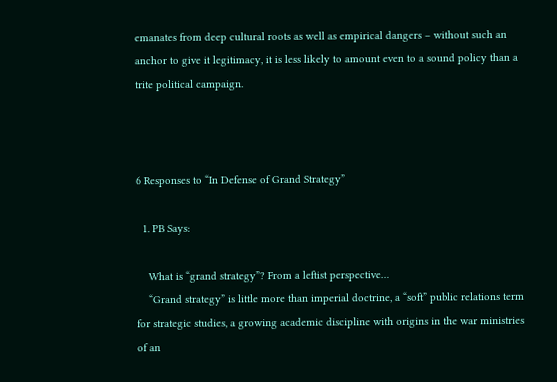emanates from deep cultural roots as well as empirical dangers – without such an anchor to give it legitimacy, it is less likely to amount even to a sound policy than a trite political campaign.



6 Responses to “In Defense of Grand Strategy”

  1. PB Says:

    What is “grand strategy”? From a leftist perspective…
    “Grand strategy” is little more than imperial doctrine, a “soft” public relations term for strategic studies, a growing academic discipline with origins in the war ministries of an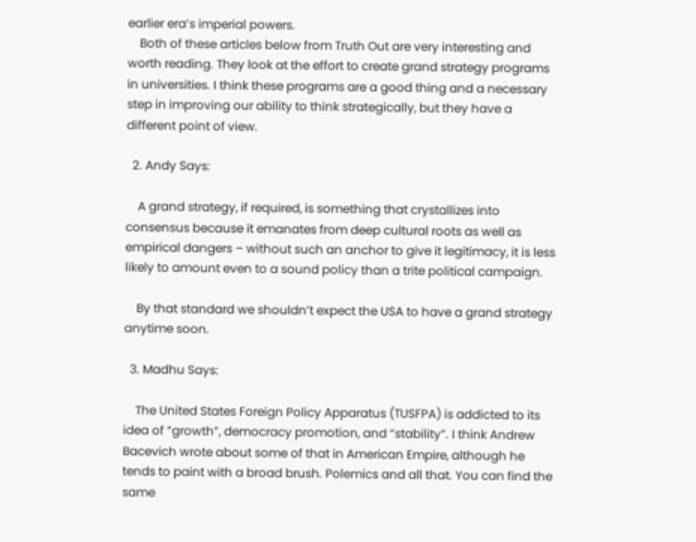earlier era’s imperial powers.
    Both of these articles below from Truth Out are very interesting and worth reading. They look at the effort to create grand strategy programs in universities. I think these programs are a good thing and a necessary step in improving our ability to think strategically, but they have a different point of view.

  2. Andy Says:

    A grand strategy, if required, is something that crystallizes into consensus because it emanates from deep cultural roots as well as empirical dangers – without such an anchor to give it legitimacy, it is less likely to amount even to a sound policy than a trite political campaign.

    By that standard we shouldn’t expect the USA to have a grand strategy anytime soon.

  3. Madhu Says:

    The United States Foreign Policy Apparatus (TUSFPA) is addicted to its idea of “growth”, democracy promotion, and “stability”. I think Andrew Bacevich wrote about some of that in American Empire, although he tends to paint with a broad brush. Polemics and all that. You can find the same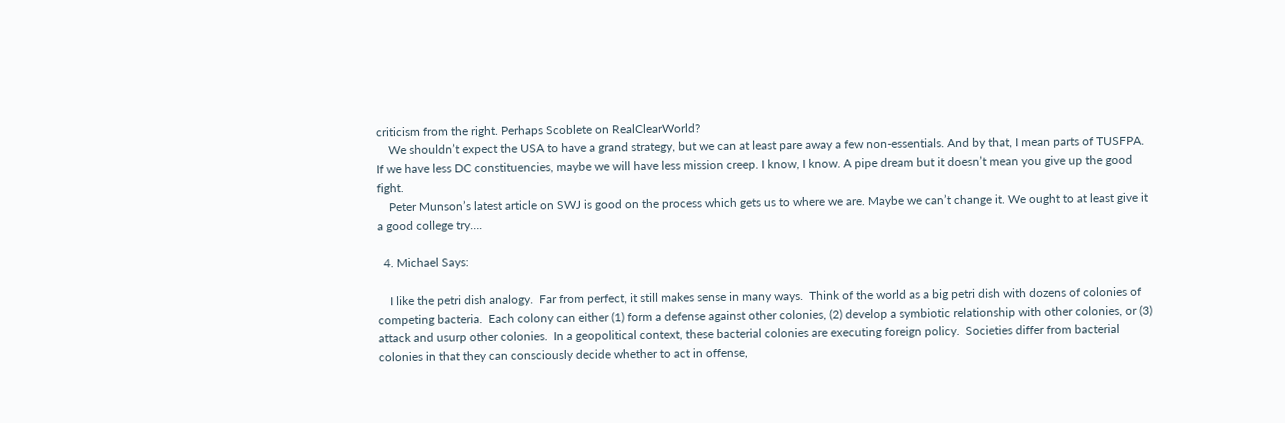criticism from the right. Perhaps Scoblete on RealClearWorld?
    We shouldn’t expect the USA to have a grand strategy, but we can at least pare away a few non-essentials. And by that, I mean parts of TUSFPA. If we have less DC constituencies, maybe we will have less mission creep. I know, I know. A pipe dream but it doesn’t mean you give up the good fight.
    Peter Munson’s latest article on SWJ is good on the process which gets us to where we are. Maybe we can’t change it. We ought to at least give it a good college try….

  4. Michael Says:

    I like the petri dish analogy.  Far from perfect, it still makes sense in many ways.  Think of the world as a big petri dish with dozens of colonies of competing bacteria.  Each colony can either (1) form a defense against other colonies, (2) develop a symbiotic relationship with other colonies, or (3) attack and usurp other colonies.  In a geopolitical context, these bacterial colonies are executing foreign policy.  Societies differ from bacterial colonies in that they can consciously decide whether to act in offense,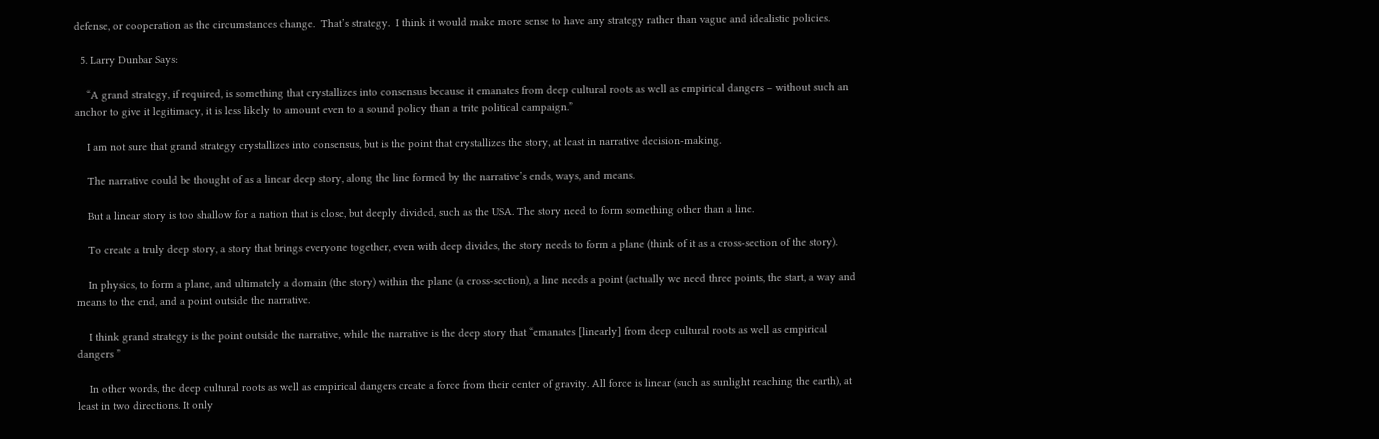defense, or cooperation as the circumstances change.  That’s strategy.  I think it would make more sense to have any strategy rather than vague and idealistic policies.

  5. Larry Dunbar Says:

    “A grand strategy, if required, is something that crystallizes into consensus because it emanates from deep cultural roots as well as empirical dangers – without such an anchor to give it legitimacy, it is less likely to amount even to a sound policy than a trite political campaign.”

    I am not sure that grand strategy crystallizes into consensus, but is the point that crystallizes the story, at least in narrative decision-making.

    The narrative could be thought of as a linear deep story, along the line formed by the narrative’s ends, ways, and means.

    But a linear story is too shallow for a nation that is close, but deeply divided, such as the USA. The story need to form something other than a line.

    To create a truly deep story, a story that brings everyone together, even with deep divides, the story needs to form a plane (think of it as a cross-section of the story).

    In physics, to form a plane, and ultimately a domain (the story) within the plane (a cross-section), a line needs a point (actually we need three points, the start, a way and means to the end, and a point outside the narrative.

    I think grand strategy is the point outside the narrative, while the narrative is the deep story that “emanates [linearly] from deep cultural roots as well as empirical dangers ”

    In other words, the deep cultural roots as well as empirical dangers create a force from their center of gravity. All force is linear (such as sunlight reaching the earth), at least in two directions. It only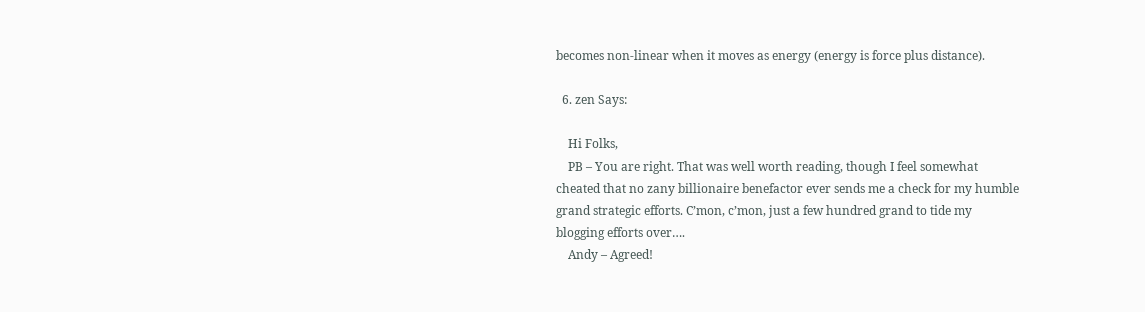becomes non-linear when it moves as energy (energy is force plus distance).

  6. zen Says:

    Hi Folks,
    PB – You are right. That was well worth reading, though I feel somewhat cheated that no zany billionaire benefactor ever sends me a check for my humble grand strategic efforts. C’mon, c’mon, just a few hundred grand to tide my blogging efforts over….
    Andy – Agreed!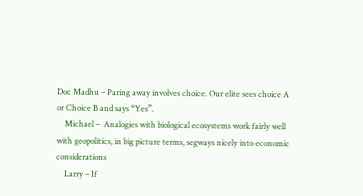Doc Madhu – Paring away involves choice. Our elite sees choice A or Choice B and says “Yes”.
    Michael –  Analogies with biological ecosystems work fairly well with geopolitics, in big picture terms, segways nicely into economic considerations
    Larry – If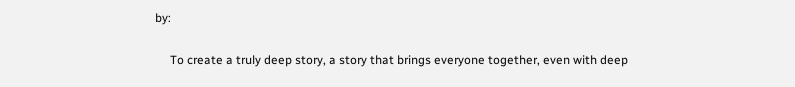by:

     To create a truly deep story, a story that brings everyone together, even with deep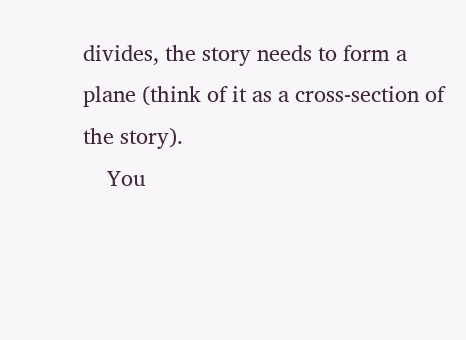divides, the story needs to form a plane (think of it as a cross-section of the story).
    You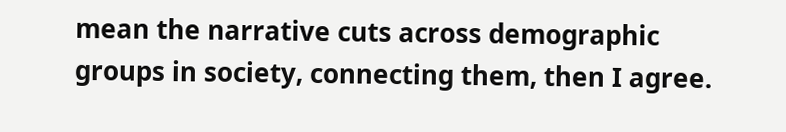mean the narrative cuts across demographic groups in society, connecting them, then I agree.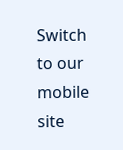Switch to our mobile site